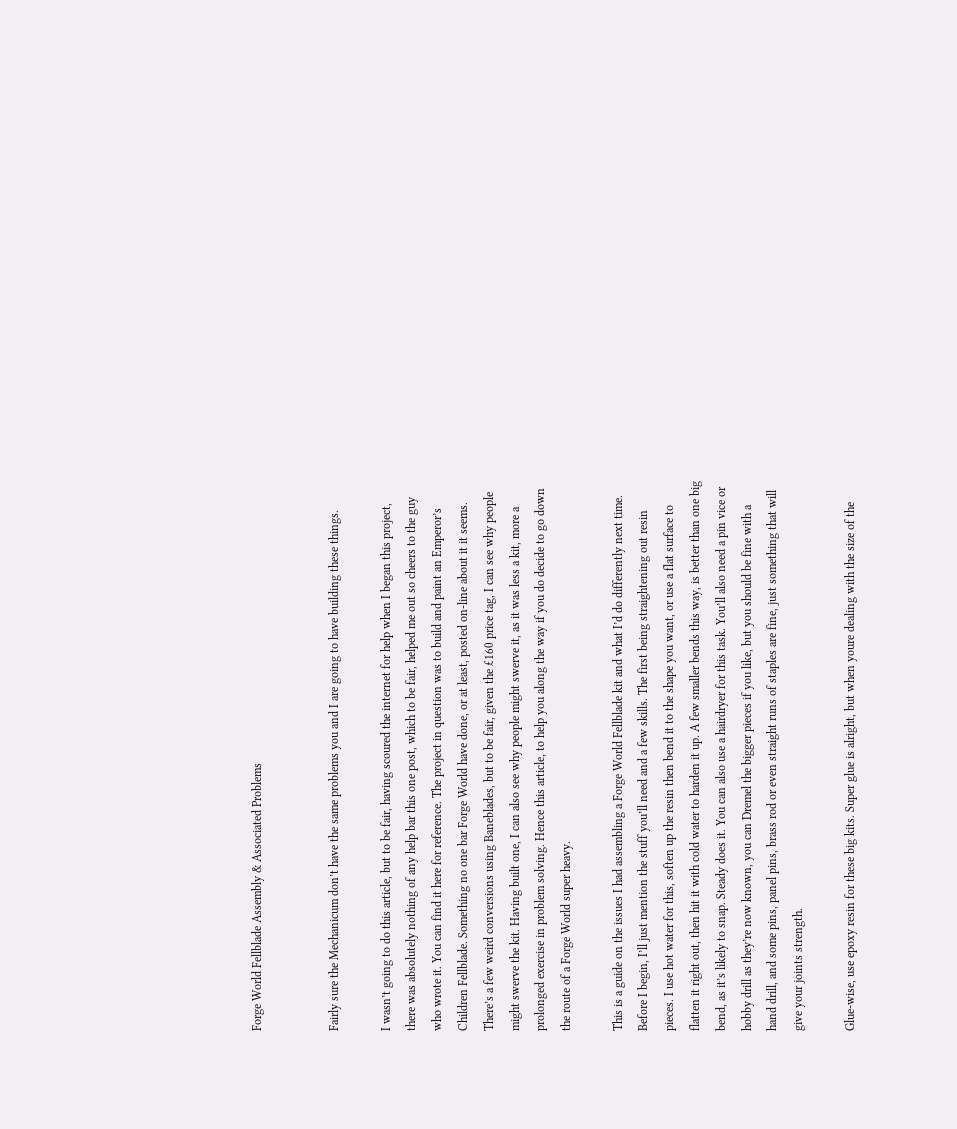Forge World Fellblade Assembly & Associated Problems


Fairly sure the Mechanicum don’t have the same problems you and I are going to have building these things.

I wasn’t going to do this article, but to be fair, having scoured the internet for help when I began this project, there was absolutely nothing of any help bar this one post, which to be fair, helped me out so cheers to the guy who wrote it. You can find it here for reference. The project in question was to build and paint an Emperor’s Children Fellblade. Something no one bar Forge World have done, or at least, posted on-line about it it seems. There’s a few weird conversions using Baneblades, but to be fair, given the £160 price tag, I can see why people might swerve the kit. Having built one, I can also see why people might swerve it, as it was less a kit, more a prolonged exercise in problem solving. Hence this article, to help you along the way if you do decide to go down the route of a Forge World super heavy.

This is a guide on the issues I had assembling a Forge World Fellblade kit and what I’d do differently next time. Before I begin, I’ll just mention the stuff you’ll need and a few skills. The first being straightening out resin pieces. I use hot water for this, soften up the resin then bend it to the shape you want, or use a flat surface to flatten it right out, then hit it with cold water to harden it up. A few smaller bends this way, is better than one big bend, as it’s likely to snap. Steady does it. You can also use a hairdryer for this task. You’ll also need a pin vice or hobby drill as they’re now known, you can Dremel the bigger pieces if you like, but you should be fine with a hand drill, and some pins, panel pins, brass rod or even straight runs of staples are fine, just something that will give your joints strength.

Glue-wise, use epoxy resin for these big kits. Super glue is alright, but when youre dealing with the size of the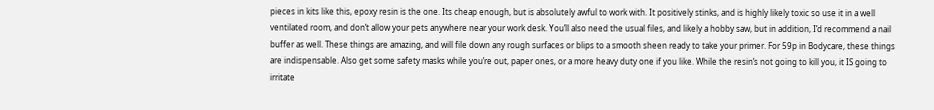pieces in kits like this, epoxy resin is the one. Its cheap enough, but is absolutely awful to work with. It positively stinks, and is highly likely toxic so use it in a well ventilated room, and don’t allow your pets anywhere near your work desk. You’ll also need the usual files, and likely a hobby saw, but in addition, I’d recommend a nail buffer as well. These things are amazing, and will file down any rough surfaces or blips to a smooth sheen ready to take your primer. For 59p in Bodycare, these things are indispensable. Also get some safety masks while you’re out, paper ones, or a more heavy duty one if you like. While the resin’s not going to kill you, it IS going to irritate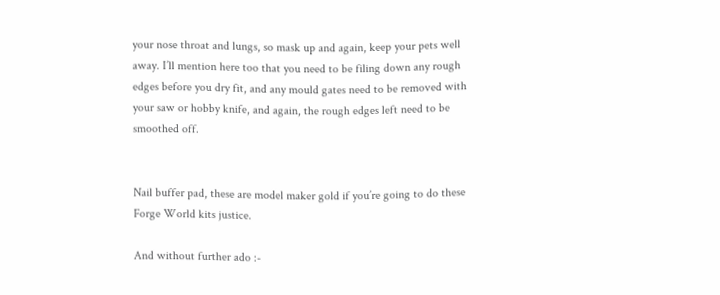your nose throat and lungs, so mask up and again, keep your pets well away. I’ll mention here too that you need to be filing down any rough edges before you dry fit, and any mould gates need to be removed with your saw or hobby knife, and again, the rough edges left need to be smoothed off.


Nail buffer pad, these are model maker gold if you’re going to do these Forge World kits justice.

And without further ado :-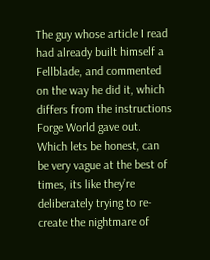The guy whose article I read had already built himself a Fellblade, and commented on the way he did it, which differs from the instructions Forge World gave out. Which lets be honest, can be very vague at the best of times, its like they’re deliberately trying to re-create the nightmare of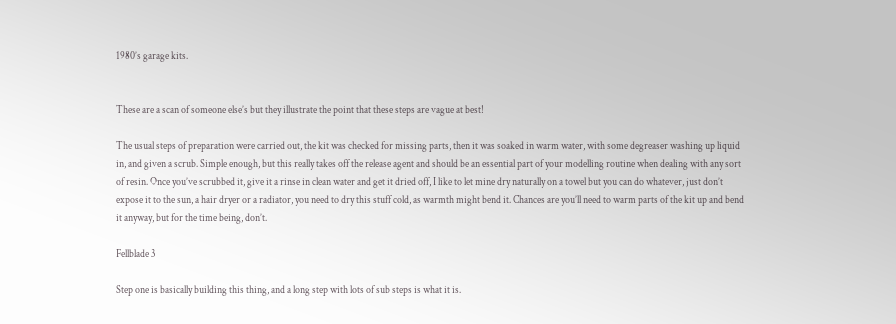1980’s garage kits.


These are a scan of someone else’s but they illustrate the point that these steps are vague at best!

The usual steps of preparation were carried out, the kit was checked for missing parts, then it was soaked in warm water, with some degreaser washing up liquid in, and given a scrub. Simple enough, but this really takes off the release agent and should be an essential part of your modelling routine when dealing with any sort of resin. Once you’ve scrubbed it, give it a rinse in clean water and get it dried off, I like to let mine dry naturally on a towel but you can do whatever, just don’t expose it to the sun, a hair dryer or a radiator, you need to dry this stuff cold, as warmth might bend it. Chances are you’ll need to warm parts of the kit up and bend it anyway, but for the time being, don’t.

Fellblade 3

Step one is basically building this thing, and a long step with lots of sub steps is what it is.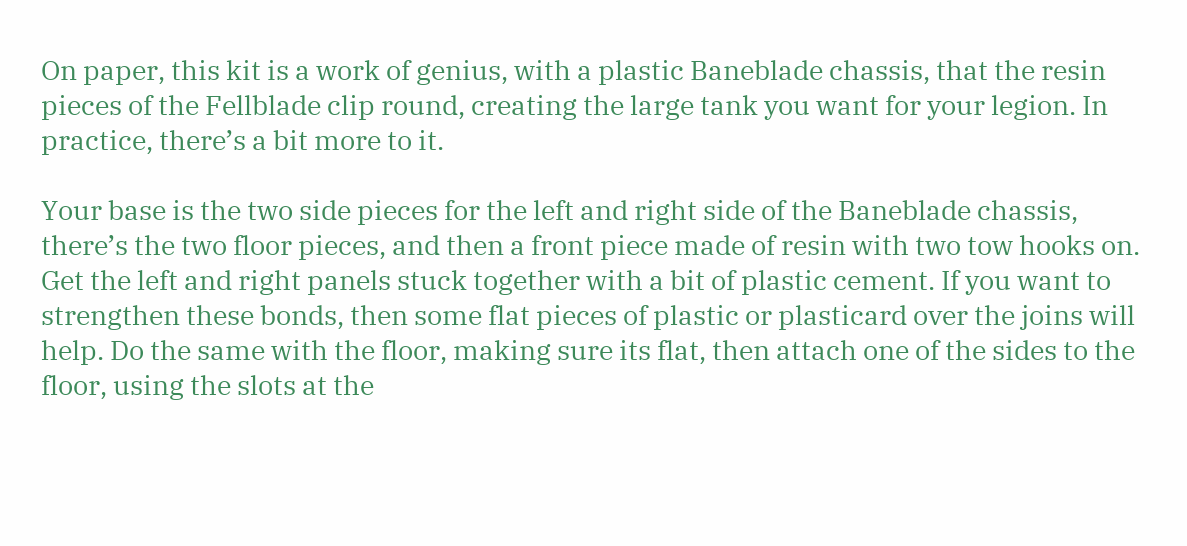On paper, this kit is a work of genius, with a plastic Baneblade chassis, that the resin pieces of the Fellblade clip round, creating the large tank you want for your legion. In practice, there’s a bit more to it.

Your base is the two side pieces for the left and right side of the Baneblade chassis, there’s the two floor pieces, and then a front piece made of resin with two tow hooks on. Get the left and right panels stuck together with a bit of plastic cement. If you want to strengthen these bonds, then some flat pieces of plastic or plasticard over the joins will help. Do the same with the floor, making sure its flat, then attach one of the sides to the floor, using the slots at the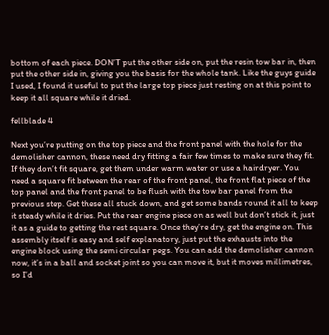bottom of each piece. DON’T put the other side on, put the resin tow bar in, then put the other side in, giving you the basis for the whole tank. Like the guys guide I used, I found it useful to put the large top piece just resting on at this point to keep it all square while it dried.

fellblade 4

Next you’re putting on the top piece and the front panel with the hole for the demolisher cannon, these need dry fitting a fair few times to make sure they fit. If they don’t fit square, get them under warm water or use a hairdryer. You need a square fit between the rear of the front panel, the front flat piece of the top panel and the front panel to be flush with the tow bar panel from the previous step. Get these all stuck down, and get some bands round it all to keep it steady while it dries. Put the rear engine piece on as well but don’t stick it, just it as a guide to getting the rest square. Once they’re dry, get the engine on. This assembly itself is easy and self explanatory, just put the exhausts into the engine block using the semi circular pegs. You can add the demolisher cannon now, it’s in a ball and socket joint so you can move it, but it moves millimetres, so I’d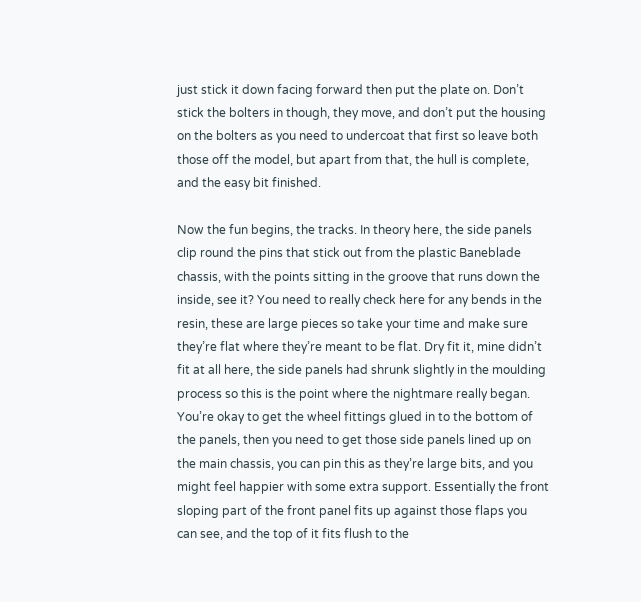just stick it down facing forward then put the plate on. Don’t stick the bolters in though, they move, and don’t put the housing on the bolters as you need to undercoat that first so leave both those off the model, but apart from that, the hull is complete, and the easy bit finished.

Now the fun begins, the tracks. In theory here, the side panels clip round the pins that stick out from the plastic Baneblade chassis, with the points sitting in the groove that runs down the inside, see it? You need to really check here for any bends in the resin, these are large pieces so take your time and make sure they’re flat where they’re meant to be flat. Dry fit it, mine didn’t fit at all here, the side panels had shrunk slightly in the moulding process so this is the point where the nightmare really began. You’re okay to get the wheel fittings glued in to the bottom of the panels, then you need to get those side panels lined up on the main chassis, you can pin this as they’re large bits, and you might feel happier with some extra support. Essentially the front sloping part of the front panel fits up against those flaps you can see, and the top of it fits flush to the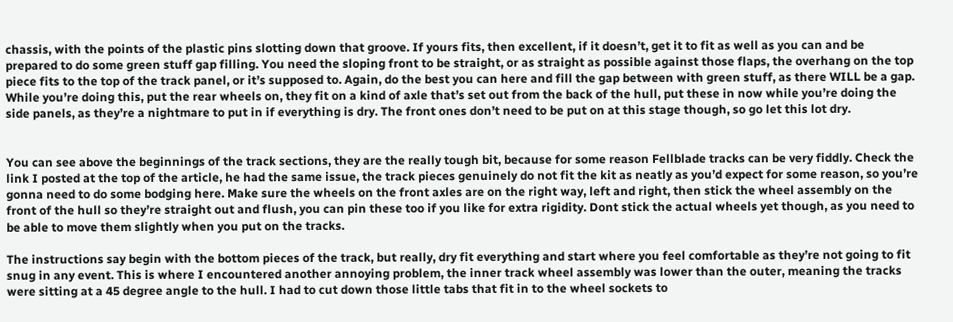chassis, with the points of the plastic pins slotting down that groove. If yours fits, then excellent, if it doesn’t, get it to fit as well as you can and be prepared to do some green stuff gap filling. You need the sloping front to be straight, or as straight as possible against those flaps, the overhang on the top piece fits to the top of the track panel, or it’s supposed to. Again, do the best you can here and fill the gap between with green stuff, as there WILL be a gap. While you’re doing this, put the rear wheels on, they fit on a kind of axle that’s set out from the back of the hull, put these in now while you’re doing the side panels, as they’re a nightmare to put in if everything is dry. The front ones don’t need to be put on at this stage though, so go let this lot dry.


You can see above the beginnings of the track sections, they are the really tough bit, because for some reason Fellblade tracks can be very fiddly. Check the link I posted at the top of the article, he had the same issue, the track pieces genuinely do not fit the kit as neatly as you’d expect for some reason, so you’re gonna need to do some bodging here. Make sure the wheels on the front axles are on the right way, left and right, then stick the wheel assembly on the front of the hull so they’re straight out and flush, you can pin these too if you like for extra rigidity. Dont stick the actual wheels yet though, as you need to be able to move them slightly when you put on the tracks.

The instructions say begin with the bottom pieces of the track, but really, dry fit everything and start where you feel comfortable as they’re not going to fit snug in any event. This is where I encountered another annoying problem, the inner track wheel assembly was lower than the outer, meaning the tracks were sitting at a 45 degree angle to the hull. I had to cut down those little tabs that fit in to the wheel sockets to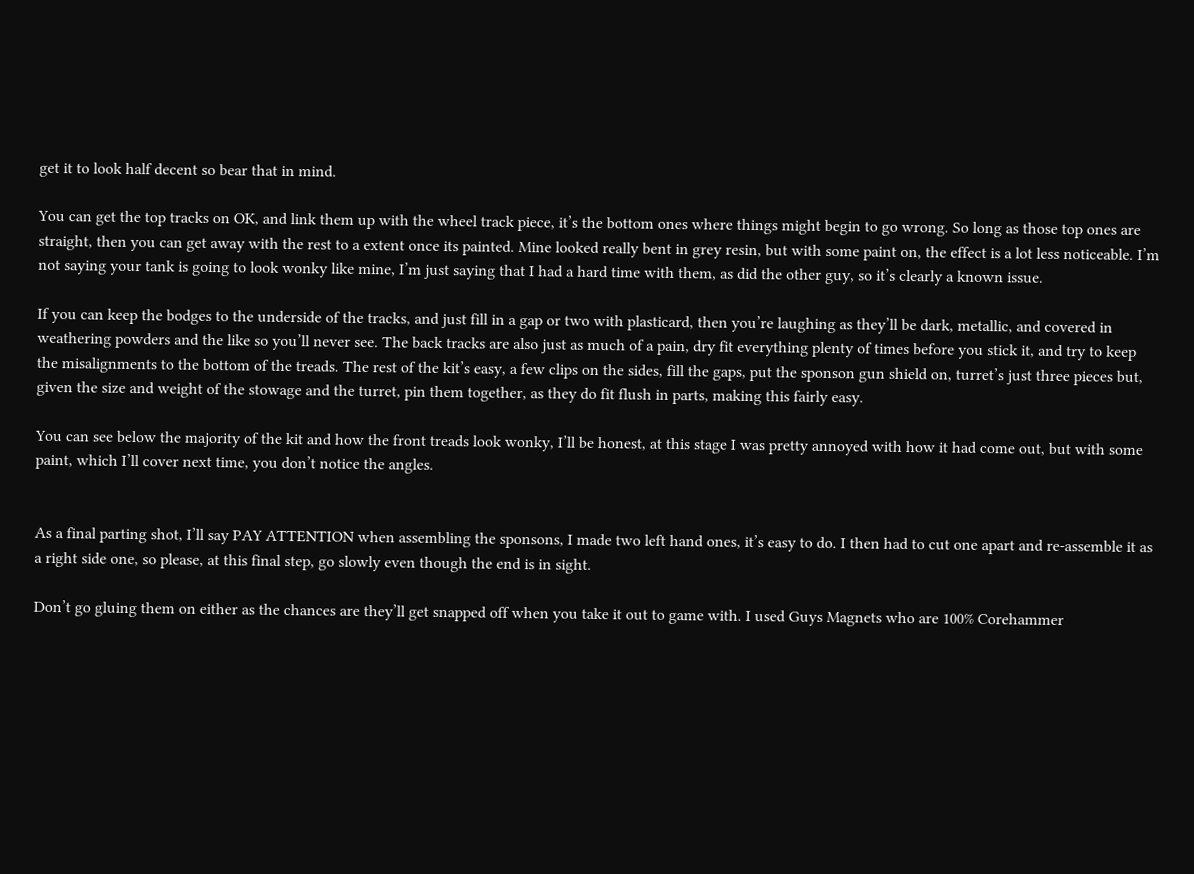get it to look half decent so bear that in mind.

You can get the top tracks on OK, and link them up with the wheel track piece, it’s the bottom ones where things might begin to go wrong. So long as those top ones are straight, then you can get away with the rest to a extent once its painted. Mine looked really bent in grey resin, but with some paint on, the effect is a lot less noticeable. I’m not saying your tank is going to look wonky like mine, I’m just saying that I had a hard time with them, as did the other guy, so it’s clearly a known issue.

If you can keep the bodges to the underside of the tracks, and just fill in a gap or two with plasticard, then you’re laughing as they’ll be dark, metallic, and covered in weathering powders and the like so you’ll never see. The back tracks are also just as much of a pain, dry fit everything plenty of times before you stick it, and try to keep the misalignments to the bottom of the treads. The rest of the kit’s easy, a few clips on the sides, fill the gaps, put the sponson gun shield on, turret’s just three pieces but, given the size and weight of the stowage and the turret, pin them together, as they do fit flush in parts, making this fairly easy.

You can see below the majority of the kit and how the front treads look wonky, I’ll be honest, at this stage I was pretty annoyed with how it had come out, but with some paint, which I’ll cover next time, you don’t notice the angles.


As a final parting shot, I’ll say PAY ATTENTION when assembling the sponsons, I made two left hand ones, it’s easy to do. I then had to cut one apart and re-assemble it as a right side one, so please, at this final step, go slowly even though the end is in sight.

Don’t go gluing them on either as the chances are they’ll get snapped off when you take it out to game with. I used Guys Magnets who are 100% Corehammer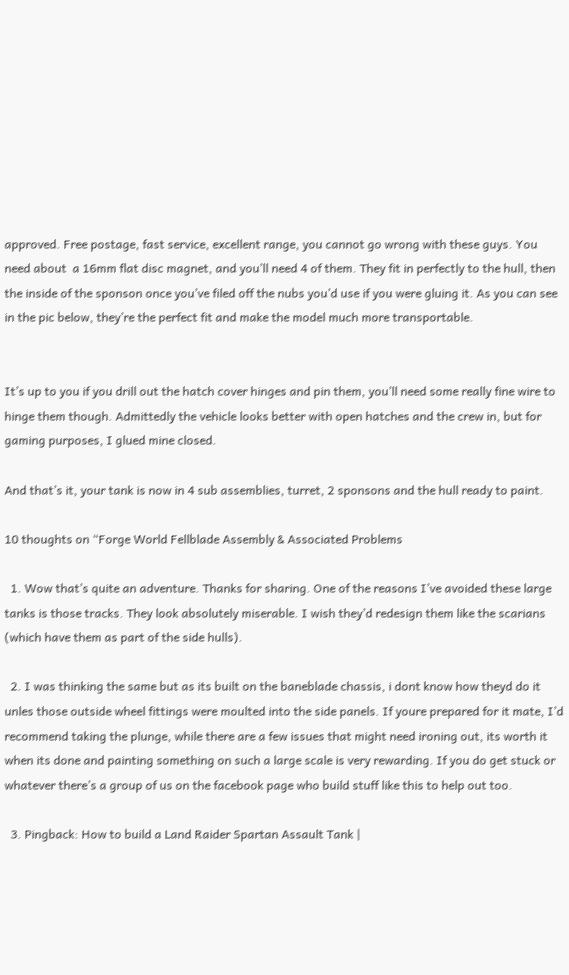approved. Free postage, fast service, excellent range, you cannot go wrong with these guys. You need about  a 16mm flat disc magnet, and you’ll need 4 of them. They fit in perfectly to the hull, then the inside of the sponson once you’ve filed off the nubs you’d use if you were gluing it. As you can see in the pic below, they’re the perfect fit and make the model much more transportable.


It’s up to you if you drill out the hatch cover hinges and pin them, you’ll need some really fine wire to hinge them though. Admittedly the vehicle looks better with open hatches and the crew in, but for gaming purposes, I glued mine closed.

And that’s it, your tank is now in 4 sub assemblies, turret, 2 sponsons and the hull ready to paint.

10 thoughts on “Forge World Fellblade Assembly & Associated Problems

  1. Wow that’s quite an adventure. Thanks for sharing. One of the reasons I’ve avoided these large tanks is those tracks. They look absolutely miserable. I wish they’d redesign them like the scarians (which have them as part of the side hulls).

  2. I was thinking the same but as its built on the baneblade chassis, i dont know how theyd do it unles those outside wheel fittings were moulted into the side panels. If youre prepared for it mate, I’d recommend taking the plunge, while there are a few issues that might need ironing out, its worth it when its done and painting something on such a large scale is very rewarding. If you do get stuck or whatever there’s a group of us on the facebook page who build stuff like this to help out too.

  3. Pingback: How to build a Land Raider Spartan Assault Tank |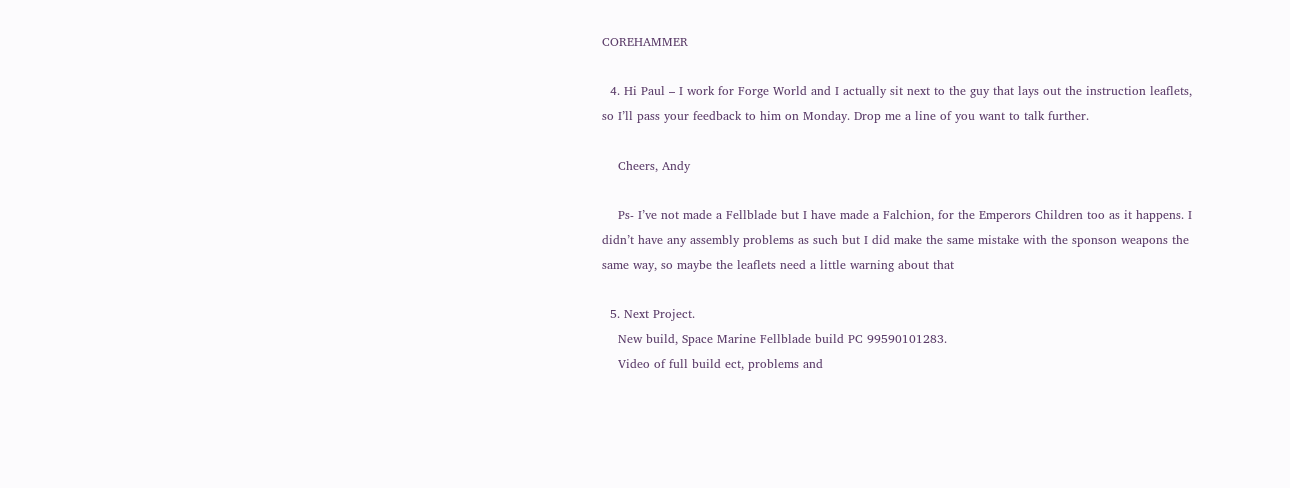COREHAMMER

  4. Hi Paul – I work for Forge World and I actually sit next to the guy that lays out the instruction leaflets, so I’ll pass your feedback to him on Monday. Drop me a line of you want to talk further.

    Cheers, Andy

    Ps- I’ve not made a Fellblade but I have made a Falchion, for the Emperors Children too as it happens. I didn’t have any assembly problems as such but I did make the same mistake with the sponson weapons the same way, so maybe the leaflets need a little warning about that

  5. Next Project.
    New build, Space Marine Fellblade build PC 99590101283.
    Video of full build ect, problems and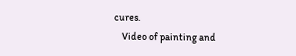cures.
    Video of painting and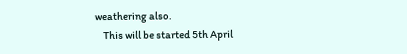weathering also.
    This will be started 5th April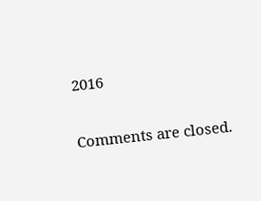2016

Comments are closed.